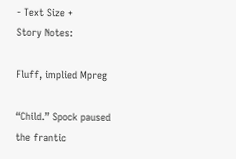- Text Size +
Story Notes:

Fluff, implied Mpreg

“Child.” Spock paused the frantic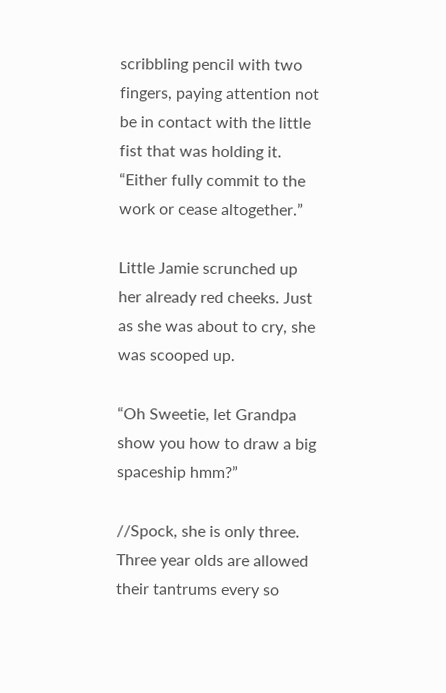scribbling pencil with two fingers, paying attention not be in contact with the little fist that was holding it. “Either fully commit to the work or cease altogether.”

Little Jamie scrunched up her already red cheeks. Just as she was about to cry, she was scooped up.

“Oh Sweetie, let Grandpa show you how to draw a big spaceship hmm?”

//Spock, she is only three. Three year olds are allowed their tantrums every so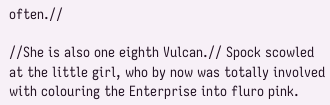often.//

//She is also one eighth Vulcan.// Spock scowled at the little girl, who by now was totally involved with colouring the Enterprise into fluro pink.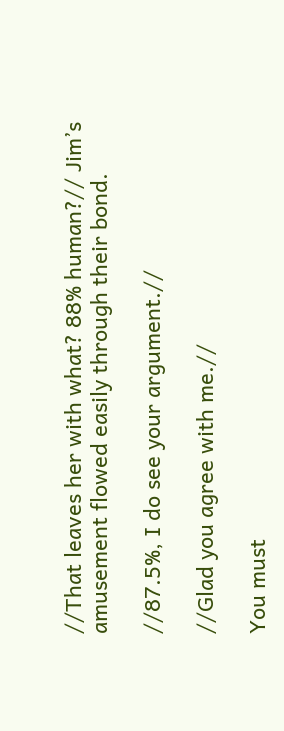//That leaves her with what? 88% human?// Jim’s amusement flowed easily through their bond.

//87.5%, I do see your argument.//

//Glad you agree with me.//

You must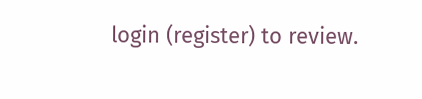login (register) to review.